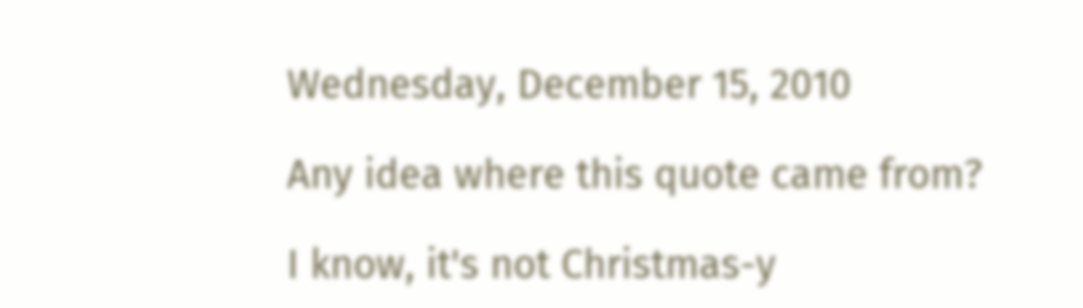Wednesday, December 15, 2010

Any idea where this quote came from?

I know, it's not Christmas-y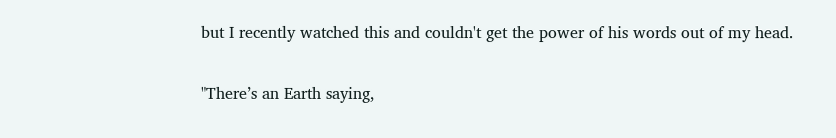but I recently watched this and couldn't get the power of his words out of my head.

"There’s an Earth saying,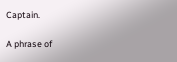Captain.

A phrase of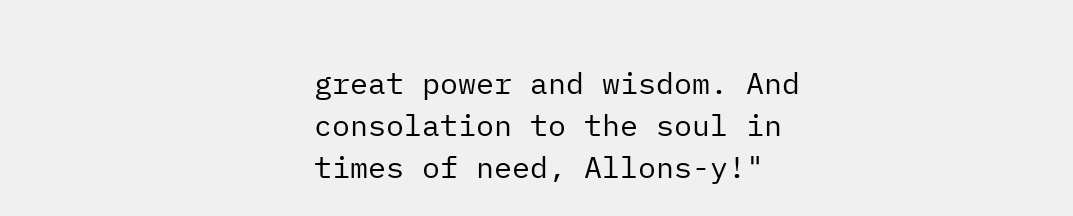great power and wisdom. And consolation to the soul in times of need, Allons-y!"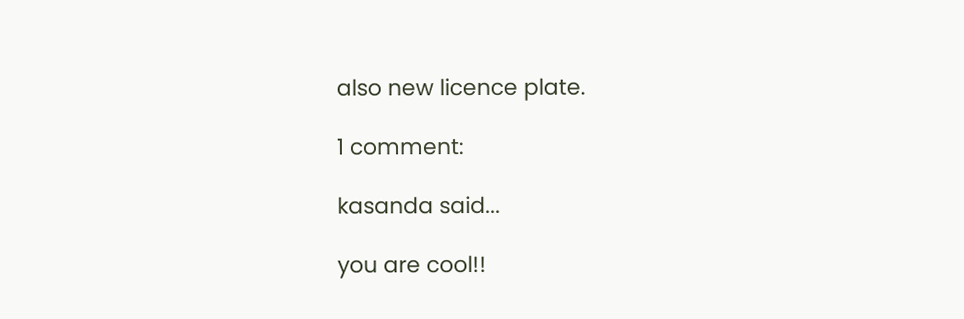also new licence plate.

1 comment:

kasanda said...

you are cool!!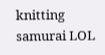knitting samurai LOL